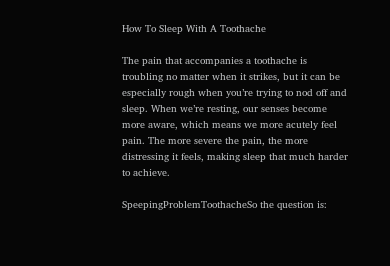How To Sleep With A Toothache

The pain that accompanies a toothache is troubling no matter when it strikes, but it can be especially rough when you’re trying to nod off and sleep. When we’re resting, our senses become more aware, which means we more acutely feel pain. The more severe the pain, the more distressing it feels, making sleep that much harder to achieve.

SpeepingProblemToothacheSo the question is: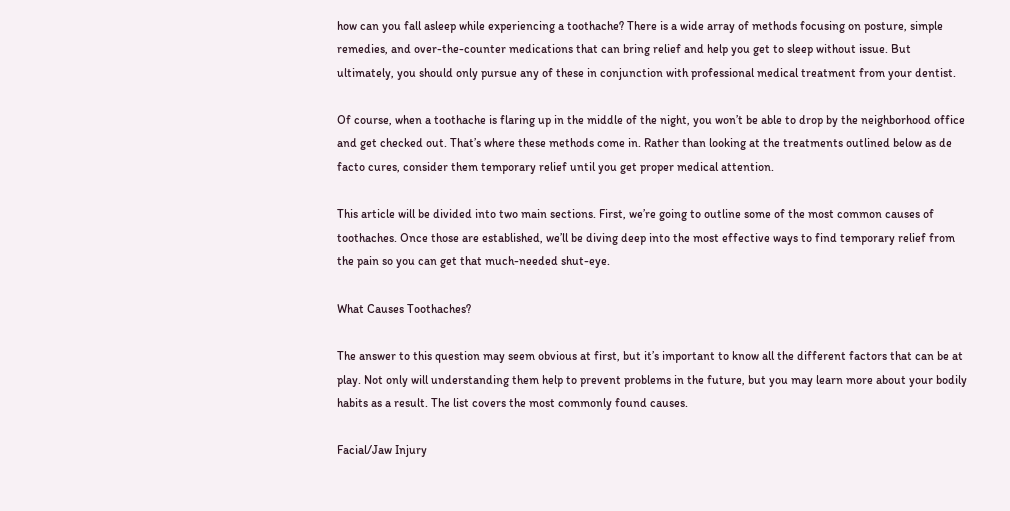how can you fall asleep while experiencing a toothache? There is a wide array of methods focusing on posture, simple remedies, and over-the-counter medications that can bring relief and help you get to sleep without issue. But ultimately, you should only pursue any of these in conjunction with professional medical treatment from your dentist.

Of course, when a toothache is flaring up in the middle of the night, you won’t be able to drop by the neighborhood office and get checked out. That’s where these methods come in. Rather than looking at the treatments outlined below as de facto cures, consider them temporary relief until you get proper medical attention.

This article will be divided into two main sections. First, we’re going to outline some of the most common causes of toothaches. Once those are established, we’ll be diving deep into the most effective ways to find temporary relief from the pain so you can get that much-needed shut-eye.

What Causes Toothaches?

The answer to this question may seem obvious at first, but it’s important to know all the different factors that can be at play. Not only will understanding them help to prevent problems in the future, but you may learn more about your bodily habits as a result. The list covers the most commonly found causes.

Facial/Jaw Injury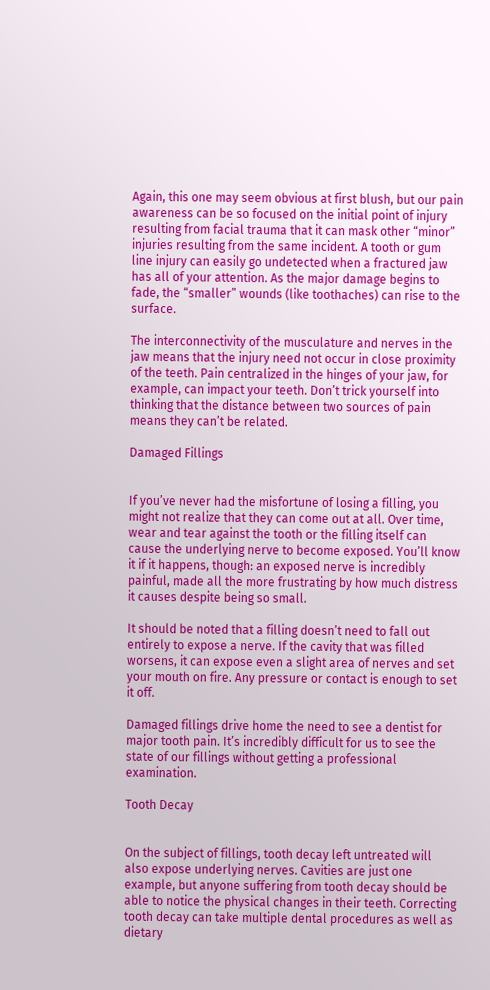Again, this one may seem obvious at first blush, but our pain awareness can be so focused on the initial point of injury resulting from facial trauma that it can mask other “minor” injuries resulting from the same incident. A tooth or gum line injury can easily go undetected when a fractured jaw has all of your attention. As the major damage begins to fade, the “smaller” wounds (like toothaches) can rise to the surface.

The interconnectivity of the musculature and nerves in the jaw means that the injury need not occur in close proximity of the teeth. Pain centralized in the hinges of your jaw, for example, can impact your teeth. Don’t trick yourself into thinking that the distance between two sources of pain means they can’t be related.

Damaged Fillings


If you’ve never had the misfortune of losing a filling, you might not realize that they can come out at all. Over time, wear and tear against the tooth or the filling itself can cause the underlying nerve to become exposed. You’ll know it if it happens, though: an exposed nerve is incredibly painful, made all the more frustrating by how much distress it causes despite being so small.

It should be noted that a filling doesn’t need to fall out entirely to expose a nerve. If the cavity that was filled worsens, it can expose even a slight area of nerves and set your mouth on fire. Any pressure or contact is enough to set it off.

Damaged fillings drive home the need to see a dentist for major tooth pain. It’s incredibly difficult for us to see the state of our fillings without getting a professional examination.

Tooth Decay


On the subject of fillings, tooth decay left untreated will also expose underlying nerves. Cavities are just one example, but anyone suffering from tooth decay should be able to notice the physical changes in their teeth. Correcting tooth decay can take multiple dental procedures as well as dietary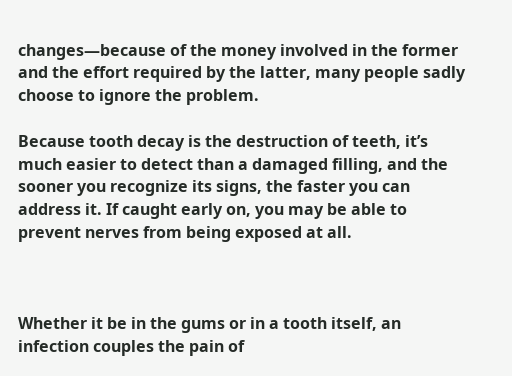changes—because of the money involved in the former and the effort required by the latter, many people sadly choose to ignore the problem.

Because tooth decay is the destruction of teeth, it’s much easier to detect than a damaged filling, and the sooner you recognize its signs, the faster you can address it. If caught early on, you may be able to prevent nerves from being exposed at all.



Whether it be in the gums or in a tooth itself, an infection couples the pain of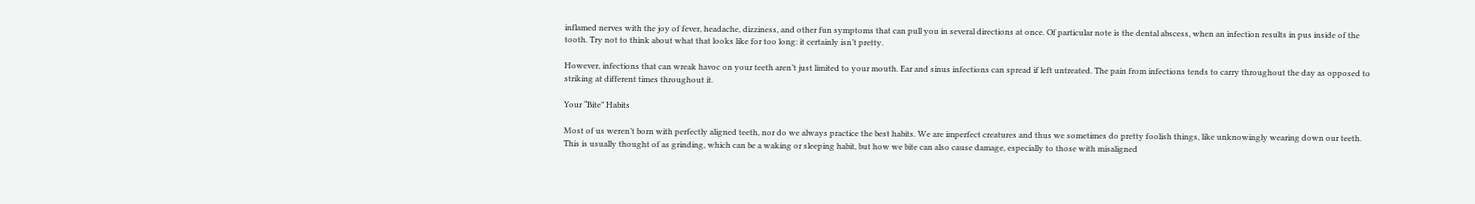inflamed nerves with the joy of fever, headache, dizziness, and other fun symptoms that can pull you in several directions at once. Of particular note is the dental abscess, when an infection results in pus inside of the tooth. Try not to think about what that looks like for too long: it certainly isn’t pretty.

However, infections that can wreak havoc on your teeth aren’t just limited to your mouth. Ear and sinus infections can spread if left untreated. The pain from infections tends to carry throughout the day as opposed to striking at different times throughout it.

Your “Bite” Habits

Most of us weren’t born with perfectly aligned teeth, nor do we always practice the best habits. We are imperfect creatures and thus we sometimes do pretty foolish things, like unknowingly wearing down our teeth. This is usually thought of as grinding, which can be a waking or sleeping habit, but how we bite can also cause damage, especially to those with misaligned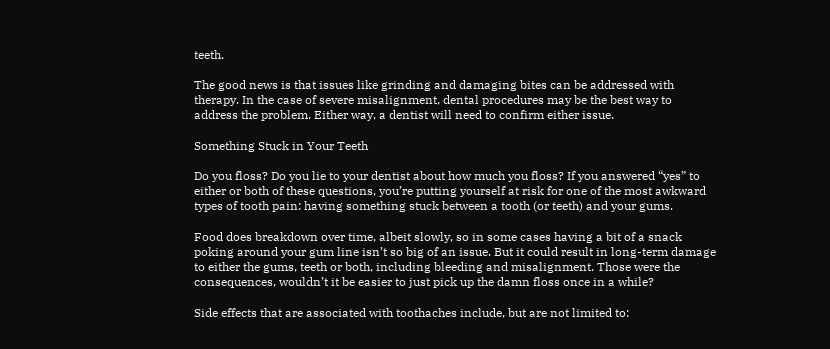teeth.

The good news is that issues like grinding and damaging bites can be addressed with therapy. In the case of severe misalignment, dental procedures may be the best way to address the problem. Either way, a dentist will need to confirm either issue.

Something Stuck in Your Teeth

Do you floss? Do you lie to your dentist about how much you floss? If you answered “yes” to either or both of these questions, you’re putting yourself at risk for one of the most awkward types of tooth pain: having something stuck between a tooth (or teeth) and your gums.

Food does breakdown over time, albeit slowly, so in some cases having a bit of a snack poking around your gum line isn’t so big of an issue. But it could result in long-term damage to either the gums, teeth or both, including bleeding and misalignment. Those were the consequences, wouldn’t it be easier to just pick up the damn floss once in a while?

Side effects that are associated with toothaches include, but are not limited to: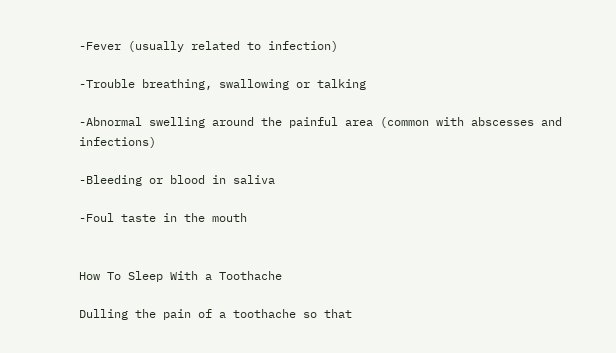-Fever (usually related to infection)

-Trouble breathing, swallowing or talking

-Abnormal swelling around the painful area (common with abscesses and infections)

-Bleeding or blood in saliva

-Foul taste in the mouth


How To Sleep With a Toothache

Dulling the pain of a toothache so that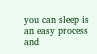you can sleep is an easy process and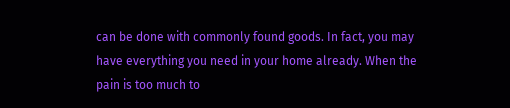can be done with commonly found goods. In fact, you may have everything you need in your home already. When the pain is too much to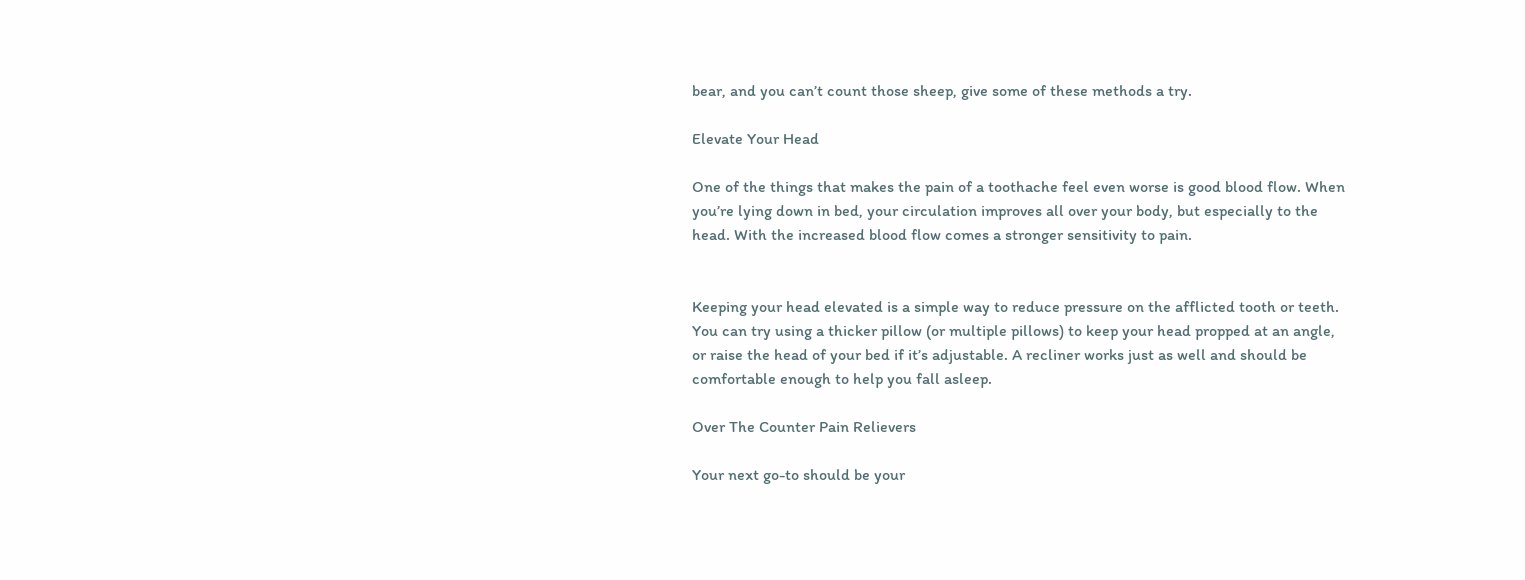bear, and you can’t count those sheep, give some of these methods a try.

Elevate Your Head

One of the things that makes the pain of a toothache feel even worse is good blood flow. When you’re lying down in bed, your circulation improves all over your body, but especially to the head. With the increased blood flow comes a stronger sensitivity to pain.


Keeping your head elevated is a simple way to reduce pressure on the afflicted tooth or teeth. You can try using a thicker pillow (or multiple pillows) to keep your head propped at an angle, or raise the head of your bed if it’s adjustable. A recliner works just as well and should be comfortable enough to help you fall asleep.

Over The Counter Pain Relievers

Your next go-to should be your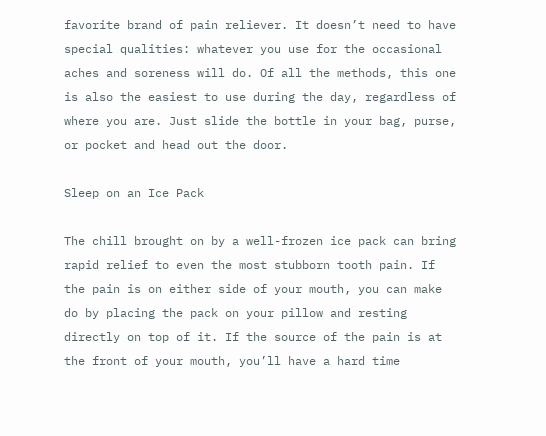favorite brand of pain reliever. It doesn’t need to have special qualities: whatever you use for the occasional aches and soreness will do. Of all the methods, this one is also the easiest to use during the day, regardless of where you are. Just slide the bottle in your bag, purse, or pocket and head out the door.

Sleep on an Ice Pack

The chill brought on by a well-frozen ice pack can bring rapid relief to even the most stubborn tooth pain. If the pain is on either side of your mouth, you can make do by placing the pack on your pillow and resting directly on top of it. If the source of the pain is at the front of your mouth, you’ll have a hard time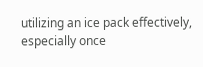utilizing an ice pack effectively, especially once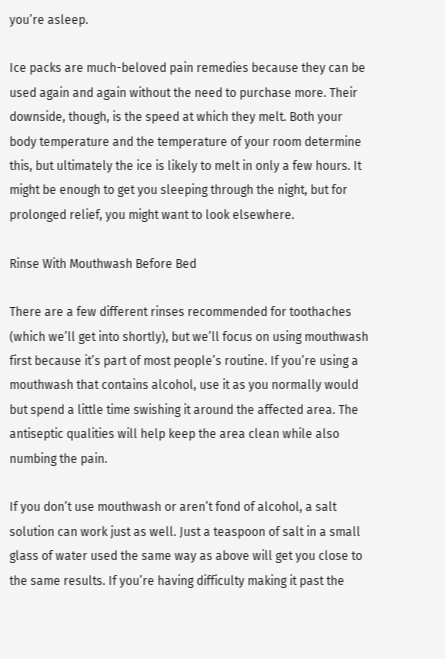you’re asleep.

Ice packs are much-beloved pain remedies because they can be used again and again without the need to purchase more. Their downside, though, is the speed at which they melt. Both your body temperature and the temperature of your room determine this, but ultimately the ice is likely to melt in only a few hours. It might be enough to get you sleeping through the night, but for prolonged relief, you might want to look elsewhere.

Rinse With Mouthwash Before Bed

There are a few different rinses recommended for toothaches (which we’ll get into shortly), but we’ll focus on using mouthwash first because it’s part of most people’s routine. If you’re using a mouthwash that contains alcohol, use it as you normally would but spend a little time swishing it around the affected area. The antiseptic qualities will help keep the area clean while also numbing the pain.

If you don’t use mouthwash or aren’t fond of alcohol, a salt solution can work just as well. Just a teaspoon of salt in a small glass of water used the same way as above will get you close to the same results. If you’re having difficulty making it past the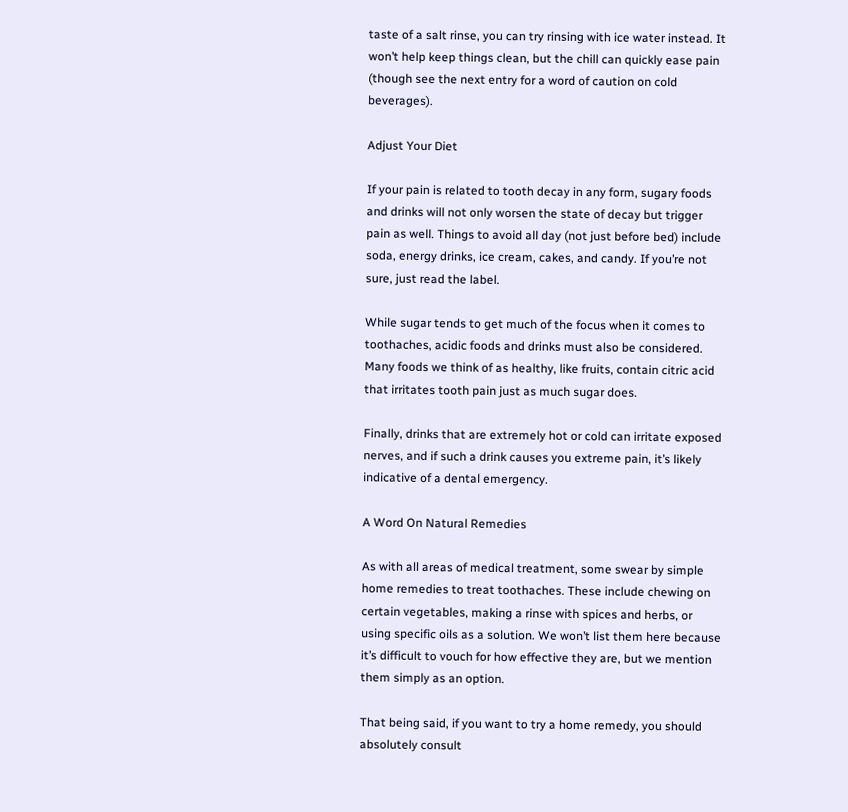taste of a salt rinse, you can try rinsing with ice water instead. It won’t help keep things clean, but the chill can quickly ease pain (though see the next entry for a word of caution on cold beverages).

Adjust Your Diet

If your pain is related to tooth decay in any form, sugary foods and drinks will not only worsen the state of decay but trigger pain as well. Things to avoid all day (not just before bed) include soda, energy drinks, ice cream, cakes, and candy. If you’re not sure, just read the label.

While sugar tends to get much of the focus when it comes to toothaches, acidic foods and drinks must also be considered. Many foods we think of as healthy, like fruits, contain citric acid that irritates tooth pain just as much sugar does.

Finally, drinks that are extremely hot or cold can irritate exposed nerves, and if such a drink causes you extreme pain, it’s likely indicative of a dental emergency.

A Word On Natural Remedies

As with all areas of medical treatment, some swear by simple home remedies to treat toothaches. These include chewing on certain vegetables, making a rinse with spices and herbs, or using specific oils as a solution. We won’t list them here because it’s difficult to vouch for how effective they are, but we mention them simply as an option.

That being said, if you want to try a home remedy, you should absolutely consult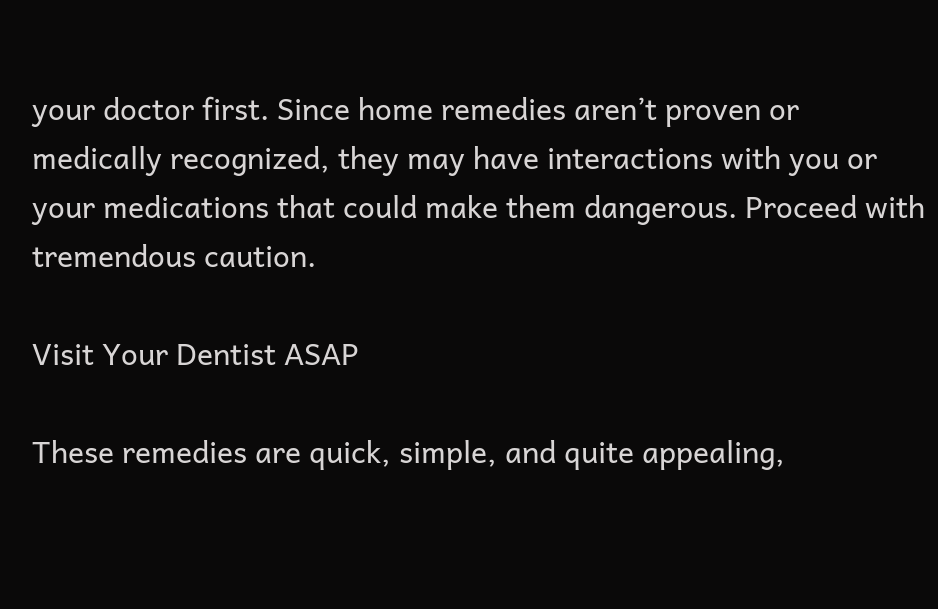your doctor first. Since home remedies aren’t proven or medically recognized, they may have interactions with you or your medications that could make them dangerous. Proceed with tremendous caution.

Visit Your Dentist ASAP

These remedies are quick, simple, and quite appealing,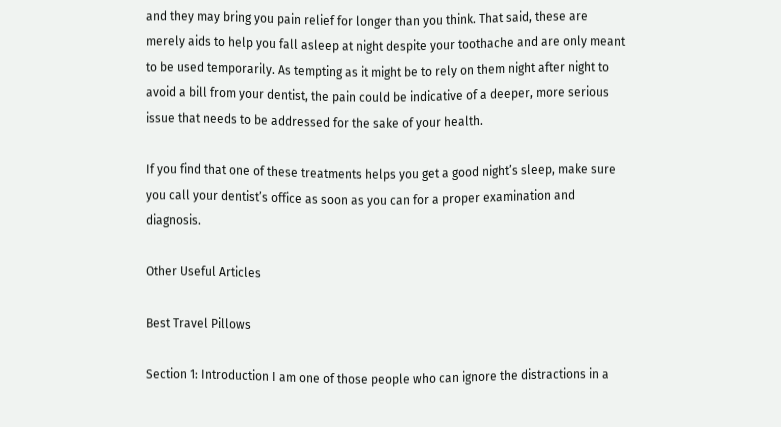and they may bring you pain relief for longer than you think. That said, these are merely aids to help you fall asleep at night despite your toothache and are only meant to be used temporarily. As tempting as it might be to rely on them night after night to avoid a bill from your dentist, the pain could be indicative of a deeper, more serious issue that needs to be addressed for the sake of your health.

If you find that one of these treatments helps you get a good night’s sleep, make sure you call your dentist’s office as soon as you can for a proper examination and diagnosis.

Other Useful Articles

Best Travel Pillows

Section 1: Introduction I am one of those people who can ignore the distractions in a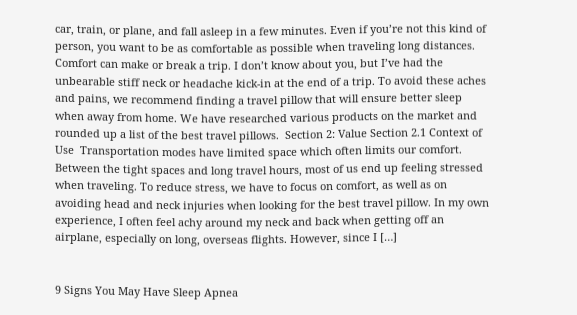car, train, or plane, and fall asleep in a few minutes. Even if you’re not this kind of person, you want to be as comfortable as possible when traveling long distances. Comfort can make or break a trip. I don’t know about you, but I’ve had the unbearable stiff neck or headache kick-in at the end of a trip. To avoid these aches and pains, we recommend finding a travel pillow that will ensure better sleep when away from home. We have researched various products on the market and rounded up a list of the best travel pillows.  Section 2: Value Section 2.1 Context of Use  Transportation modes have limited space which often limits our comfort.  Between the tight spaces and long travel hours, most of us end up feeling stressed when traveling. To reduce stress, we have to focus on comfort, as well as on avoiding head and neck injuries when looking for the best travel pillow. In my own experience, I often feel achy around my neck and back when getting off an airplane, especially on long, overseas flights. However, since I […]


9 Signs You May Have Sleep Apnea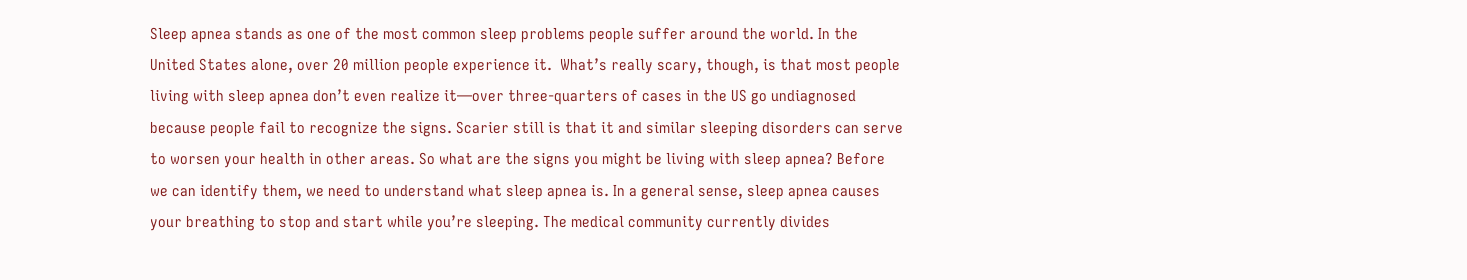Sleep apnea stands as one of the most common sleep problems people suffer around the world. In the United States alone, over 20 million people experience it.  What’s really scary, though, is that most people living with sleep apnea don’t even realize it—over three-quarters of cases in the US go undiagnosed because people fail to recognize the signs. Scarier still is that it and similar sleeping disorders can serve to worsen your health in other areas. So what are the signs you might be living with sleep apnea? Before we can identify them, we need to understand what sleep apnea is. In a general sense, sleep apnea causes your breathing to stop and start while you’re sleeping. The medical community currently divides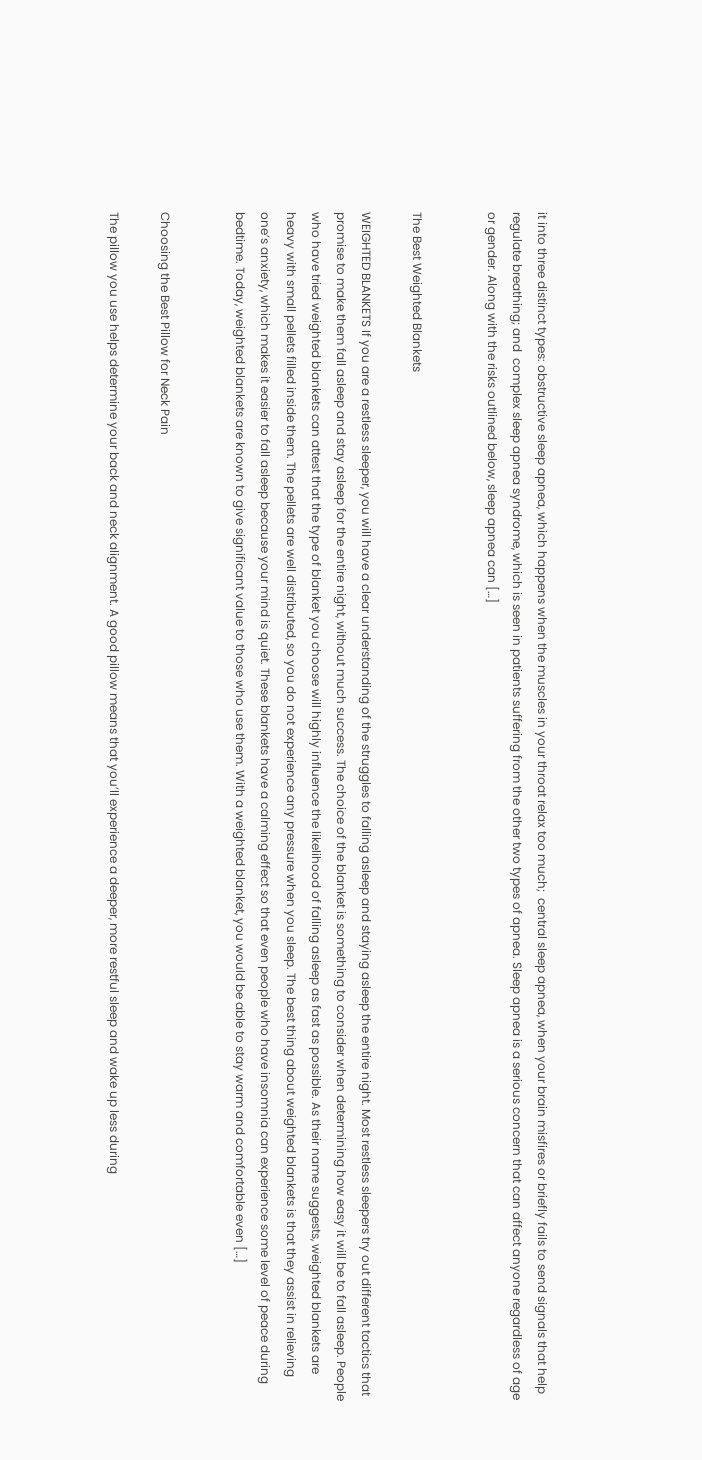it into three distinct types: obstructive sleep apnea, which happens when the muscles in your throat relax too much;  central sleep apnea, when your brain misfires or briefly fails to send signals that help regulate breathing; and  complex sleep apnea syndrome, which is seen in patients suffering from the other two types of apnea. Sleep apnea is a serious concern that can affect anyone regardless of age or gender. Along with the risks outlined below, sleep apnea can […]


The Best Weighted Blankets

WEIGHTED BLANKETS If you are a restless sleeper, you will have a clear understanding of the struggles to falling asleep and staying asleep the entire night. Most restless sleepers try out different tactics that promise to make them fall asleep and stay asleep for the entire night, without much success. The choice of the blanket is something to consider when determining how easy it will be to fall asleep. People who have tried weighted blankets can attest that the type of blanket you choose will highly influence the likelihood of falling asleep as fast as possible. As their name suggests, weighted blankets are heavy with small pellets filled inside them. The pellets are well distributed, so you do not experience any pressure when you sleep. The best thing about weighted blankets is that they assist in relieving one’s anxiety, which makes it easier to fall asleep because your mind is quiet. These blankets have a calming effect so that even people who have insomnia can experience some level of peace during bedtime. Today, weighted blankets are known to give significant value to those who use them. With a weighted blanket, you would be able to stay warm and comfortable even […]


Choosing the Best Pillow for Neck Pain

The pillow you use helps determine your back and neck alignment. A good pillow means that you’ll experience a deeper, more restful sleep and wake up less during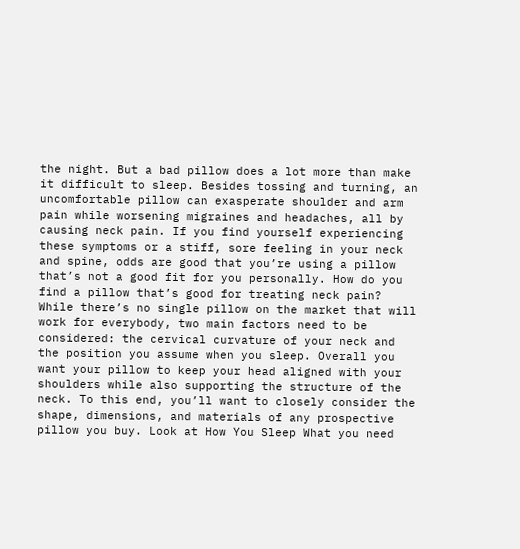the night. But a bad pillow does a lot more than make it difficult to sleep. Besides tossing and turning, an uncomfortable pillow can exasperate shoulder and arm pain while worsening migraines and headaches, all by causing neck pain. If you find yourself experiencing these symptoms or a stiff, sore feeling in your neck and spine, odds are good that you’re using a pillow that’s not a good fit for you personally. How do you find a pillow that’s good for treating neck pain? While there’s no single pillow on the market that will work for everybody, two main factors need to be considered: the cervical curvature of your neck and the position you assume when you sleep. Overall you want your pillow to keep your head aligned with your shoulders while also supporting the structure of the neck. To this end, you’ll want to closely consider the shape, dimensions, and materials of any prospective pillow you buy. Look at How You Sleep What you need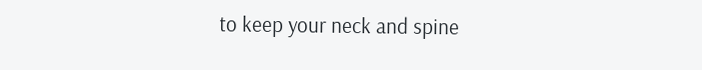to keep your neck and spine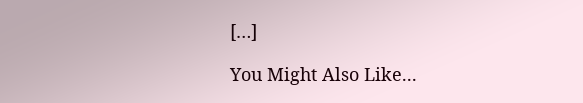[…]

You Might Also Like...